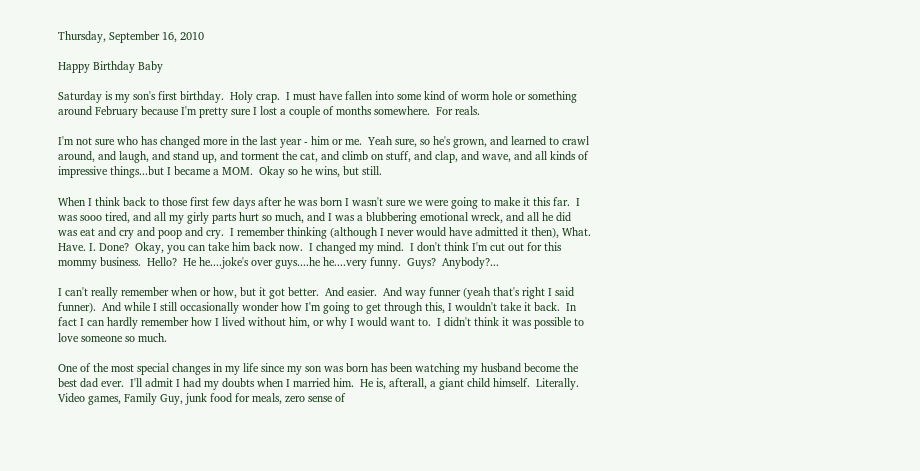Thursday, September 16, 2010

Happy Birthday Baby

Saturday is my son's first birthday.  Holy crap.  I must have fallen into some kind of worm hole or something around February because I'm pretty sure I lost a couple of months somewhere.  For reals.

I'm not sure who has changed more in the last year - him or me.  Yeah sure, so he's grown, and learned to crawl around, and laugh, and stand up, and torment the cat, and climb on stuff, and clap, and wave, and all kinds of impressive things...but I became a MOM.  Okay so he wins, but still.

When I think back to those first few days after he was born I wasn't sure we were going to make it this far.  I was sooo tired, and all my girly parts hurt so much, and I was a blubbering emotional wreck, and all he did was eat and cry and poop and cry.  I remember thinking (although I never would have admitted it then), What. Have. I. Done?  Okay, you can take him back now.  I changed my mind.  I don't think I'm cut out for this mommy business.  Hello?  He he....joke's over guys....he he....very funny.  Guys?  Anybody?...

I can't really remember when or how, but it got better.  And easier.  And way funner (yeah that's right I said funner).  And while I still occasionally wonder how I'm going to get through this, I wouldn't take it back.  In fact I can hardly remember how I lived without him, or why I would want to.  I didn't think it was possible to love someone so much.

One of the most special changes in my life since my son was born has been watching my husband become the best dad ever.  I'll admit I had my doubts when I married him.  He is, afterall, a giant child himself.  Literally.  Video games, Family Guy, junk food for meals, zero sense of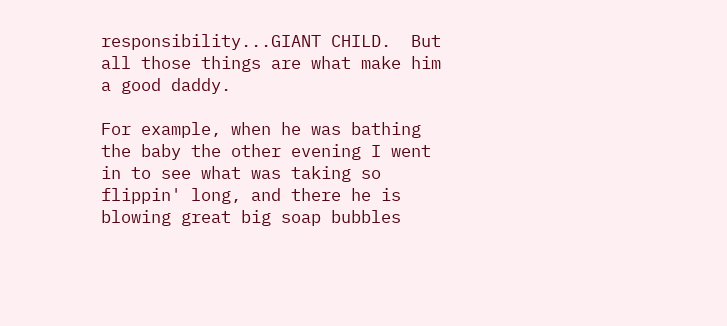responsibility...GIANT CHILD.  But all those things are what make him a good daddy.

For example, when he was bathing the baby the other evening I went in to see what was taking so flippin' long, and there he is blowing great big soap bubbles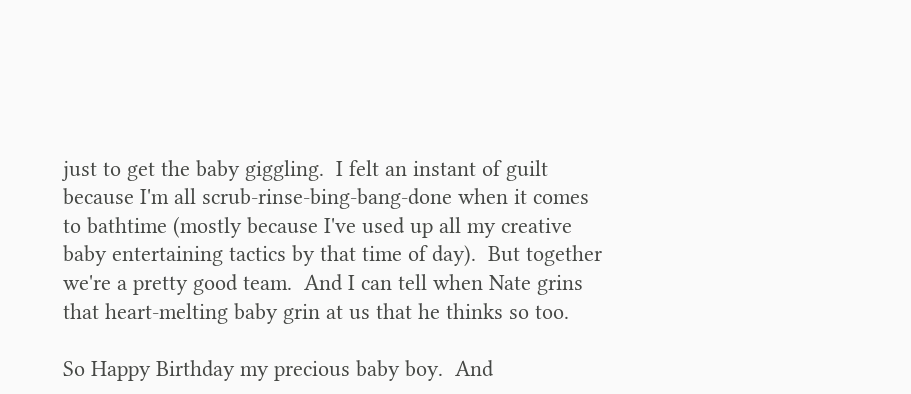just to get the baby giggling.  I felt an instant of guilt because I'm all scrub-rinse-bing-bang-done when it comes to bathtime (mostly because I've used up all my creative baby entertaining tactics by that time of day).  But together we're a pretty good team.  And I can tell when Nate grins that heart-melting baby grin at us that he thinks so too.

So Happy Birthday my precious baby boy.  And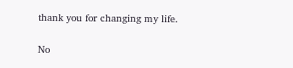thank you for changing my life.

No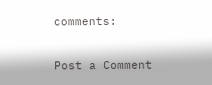comments:

Post a Comment